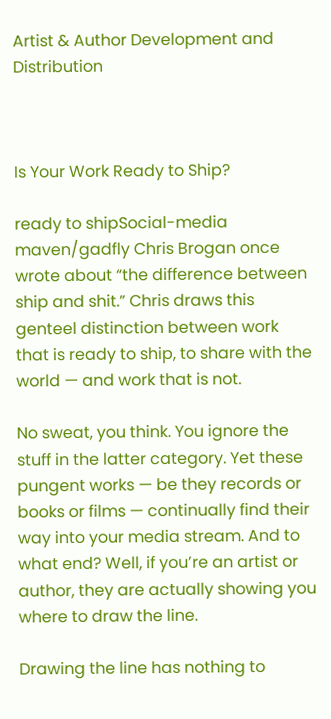Artist & Author Development and Distribution



Is Your Work Ready to Ship?

ready to shipSocial-media maven/gadfly Chris Brogan once wrote about “the difference between ship and shit.” Chris draws this genteel distinction between work that is ready to ship, to share with the world — and work that is not.

No sweat, you think. You ignore the stuff in the latter category. Yet these pungent works — be they records or books or films — continually find their way into your media stream. And to what end? Well, if you’re an artist or author, they are actually showing you where to draw the line.

Drawing the line has nothing to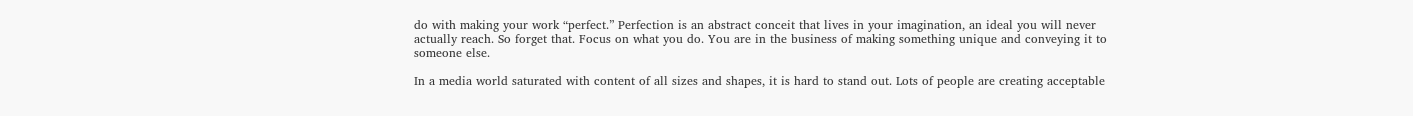do with making your work “perfect.” Perfection is an abstract conceit that lives in your imagination, an ideal you will never actually reach. So forget that. Focus on what you do. You are in the business of making something unique and conveying it to someone else.

In a media world saturated with content of all sizes and shapes, it is hard to stand out. Lots of people are creating acceptable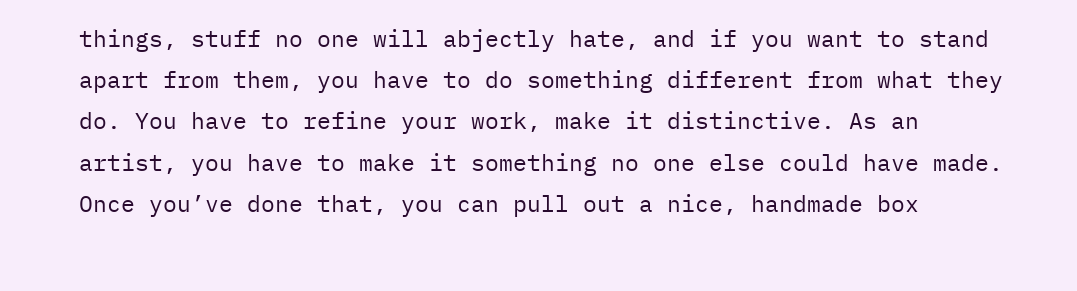things, stuff no one will abjectly hate, and if you want to stand apart from them, you have to do something different from what they do. You have to refine your work, make it distinctive. As an artist, you have to make it something no one else could have made. Once you’ve done that, you can pull out a nice, handmade box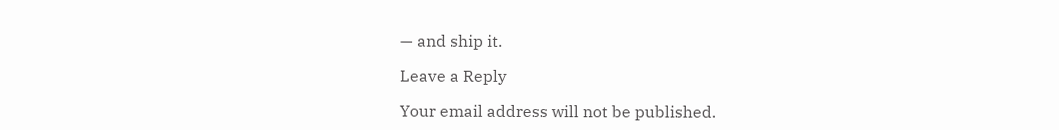— and ship it.

Leave a Reply

Your email address will not be published.